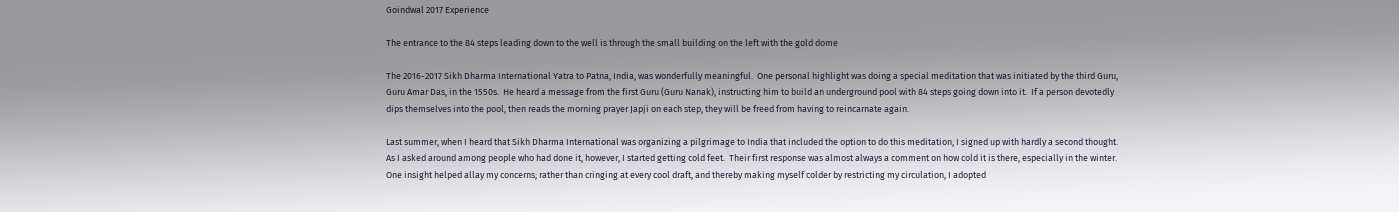Goindwal 2017 Experience

The entrance to the 84 steps leading down to the well is through the small building on the left with the gold dome

The 2016-2017 Sikh Dharma International Yatra to Patna, India, was wonderfully meaningful.  One personal highlight was doing a special meditation that was initiated by the third Guru, Guru Amar Das, in the 1550s.  He heard a message from the first Guru (Guru Nanak), instructing him to build an underground pool with 84 steps going down into it.  If a person devotedly dips themselves into the pool, then reads the morning prayer Japji on each step, they will be freed from having to reincarnate again.

Last summer, when I heard that Sikh Dharma International was organizing a pilgrimage to India that included the option to do this meditation, I signed up with hardly a second thought.  As I asked around among people who had done it, however, I started getting cold feet.  Their first response was almost always a comment on how cold it is there, especially in the winter.  One insight helped allay my concerns; rather than cringing at every cool draft, and thereby making myself colder by restricting my circulation, I adopted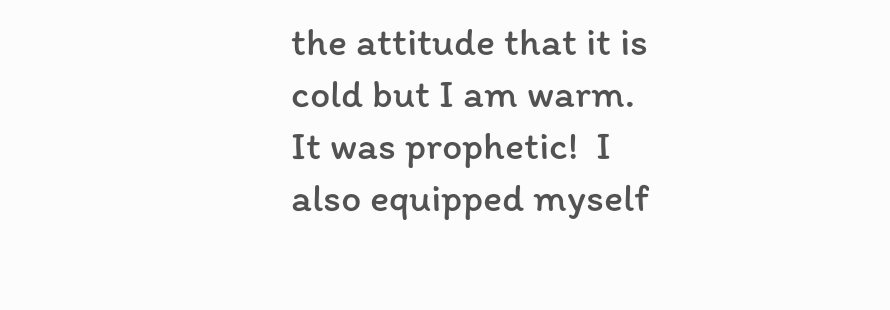the attitude that it is cold but I am warm.  It was prophetic!  I also equipped myself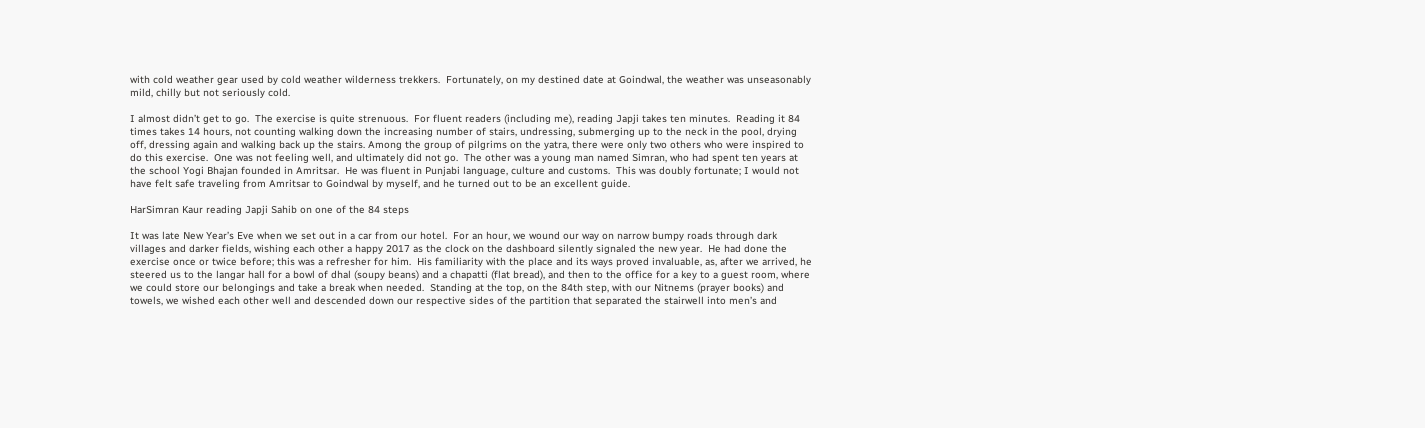with cold weather gear used by cold weather wilderness trekkers.  Fortunately, on my destined date at Goindwal, the weather was unseasonably mild, chilly but not seriously cold.

I almost didn’t get to go.  The exercise is quite strenuous.  For fluent readers (including me), reading Japji takes ten minutes.  Reading it 84 times takes 14 hours, not counting walking down the increasing number of stairs, undressing, submerging up to the neck in the pool, drying off, dressing again and walking back up the stairs. Among the group of pilgrims on the yatra, there were only two others who were inspired to do this exercise.  One was not feeling well, and ultimately did not go.  The other was a young man named Simran, who had spent ten years at the school Yogi Bhajan founded in Amritsar.  He was fluent in Punjabi language, culture and customs.  This was doubly fortunate; I would not have felt safe traveling from Amritsar to Goindwal by myself, and he turned out to be an excellent guide.

HarSimran Kaur reading Japji Sahib on one of the 84 steps

It was late New Year’s Eve when we set out in a car from our hotel.  For an hour, we wound our way on narrow bumpy roads through dark villages and darker fields, wishing each other a happy 2017 as the clock on the dashboard silently signaled the new year.  He had done the exercise once or twice before; this was a refresher for him.  His familiarity with the place and its ways proved invaluable, as, after we arrived, he steered us to the langar hall for a bowl of dhal (soupy beans) and a chapatti (flat bread), and then to the office for a key to a guest room, where we could store our belongings and take a break when needed.  Standing at the top, on the 84th step, with our Nitnems (prayer books) and towels, we wished each other well and descended down our respective sides of the partition that separated the stairwell into men’s and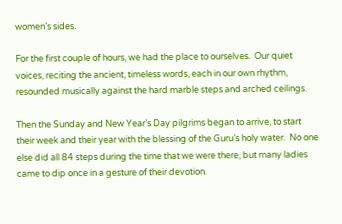women’s sides.

For the first couple of hours, we had the place to ourselves.  Our quiet voices, reciting the ancient, timeless words, each in our own rhythm, resounded musically against the hard marble steps and arched ceilings.

Then the Sunday and New Year’s Day pilgrims began to arrive, to start their week and their year with the blessing of the Guru’s holy water.  No one else did all 84 steps during the time that we were there, but many ladies came to dip once in a gesture of their devotion.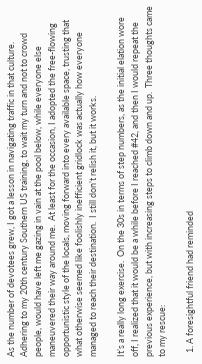As the number of devotees grew, I got a lesson in navigating traffic in that culture.  Adhering to my 20th century Southern US training, to wait my turn and not to crowd people, would have left me gazing in vain at the pool below, while everyone else maneuvered their way around me.  At least for the occasion, I adopted the free-flowing opportunistic style of the locals, moving forward into every available space, trusting that what otherwise seemed like foolishly inefficient gridlock was actually how everyone managed to reach their destination.  I still don’t relish it, but it works.

It’s a really long exercise.  On the 30s in terms of step numbers, as the initial elation wore off, I realized that it would be a while before I reached #42, and then I would repeat the previous experience, but with increasing steps to climb down and up.  Three thoughts came to my rescue:

  1. A foresightful friend had reminded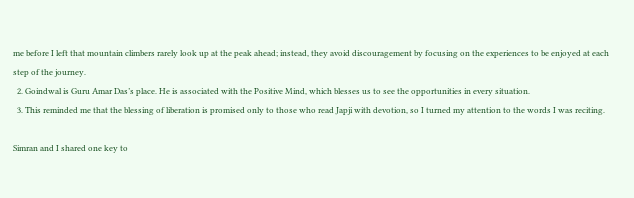me before I left that mountain climbers rarely look up at the peak ahead; instead, they avoid discouragement by focusing on the experiences to be enjoyed at each step of the journey.
  2. Goindwal is Guru Amar Das’s place. He is associated with the Positive Mind, which blesses us to see the opportunities in every situation.
  3. This reminded me that the blessing of liberation is promised only to those who read Japji with devotion, so I turned my attention to the words I was reciting.

Simran and I shared one key to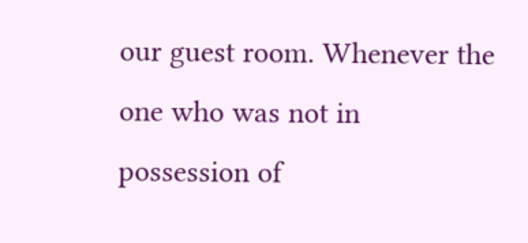our guest room. Whenever the one who was not in possession of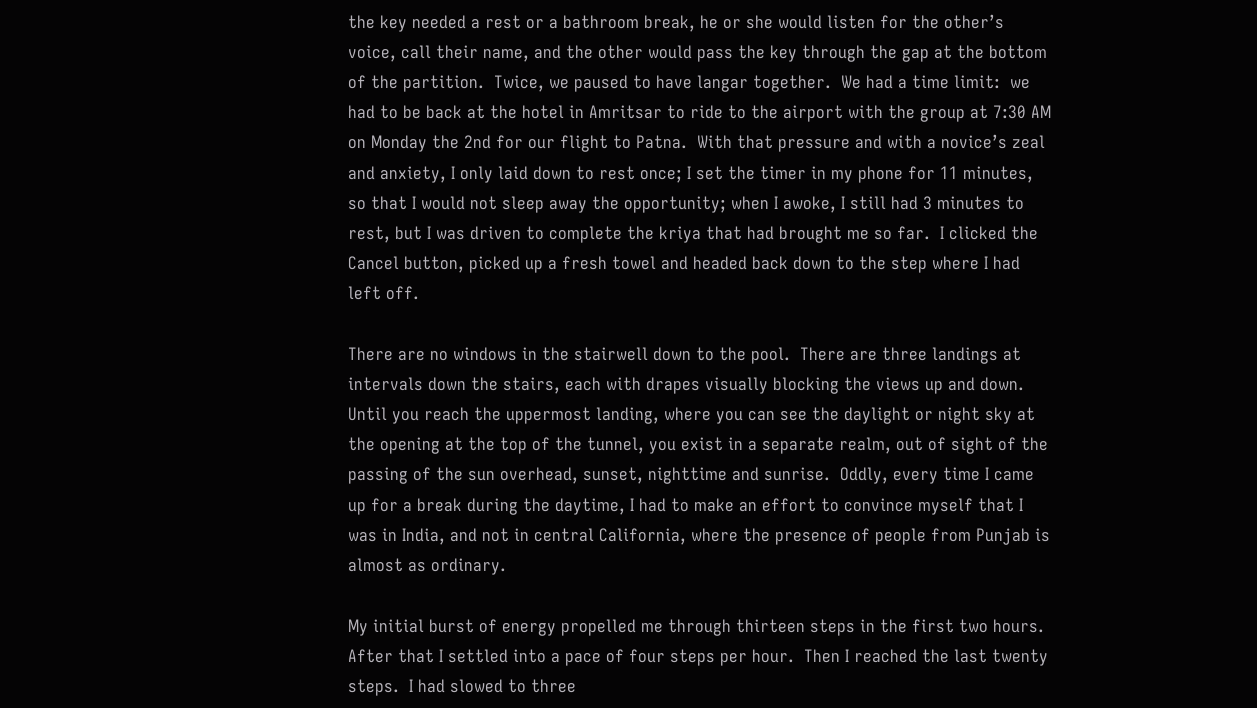the key needed a rest or a bathroom break, he or she would listen for the other’s voice, call their name, and the other would pass the key through the gap at the bottom of the partition.  Twice, we paused to have langar together.  We had a time limit:  we had to be back at the hotel in Amritsar to ride to the airport with the group at 7:30 AM on Monday the 2nd for our flight to Patna.  With that pressure and with a novice’s zeal and anxiety, I only laid down to rest once; I set the timer in my phone for 11 minutes, so that I would not sleep away the opportunity; when I awoke, I still had 3 minutes to rest, but I was driven to complete the kriya that had brought me so far.  I clicked the Cancel button, picked up a fresh towel and headed back down to the step where I had left off.

There are no windows in the stairwell down to the pool.  There are three landings at intervals down the stairs, each with drapes visually blocking the views up and down.  Until you reach the uppermost landing, where you can see the daylight or night sky at the opening at the top of the tunnel, you exist in a separate realm, out of sight of the passing of the sun overhead, sunset, nighttime and sunrise.  Oddly, every time I came up for a break during the daytime, I had to make an effort to convince myself that I was in India, and not in central California, where the presence of people from Punjab is almost as ordinary.

My initial burst of energy propelled me through thirteen steps in the first two hours.  After that I settled into a pace of four steps per hour.  Then I reached the last twenty steps.  I had slowed to three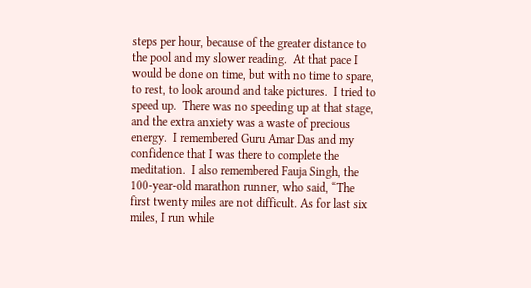steps per hour, because of the greater distance to the pool and my slower reading.  At that pace I would be done on time, but with no time to spare, to rest, to look around and take pictures.  I tried to speed up.  There was no speeding up at that stage, and the extra anxiety was a waste of precious energy.  I remembered Guru Amar Das and my confidence that I was there to complete the meditation.  I also remembered Fauja Singh, the 100-year-old marathon runner, who said, “The first twenty miles are not difficult. As for last six miles, I run while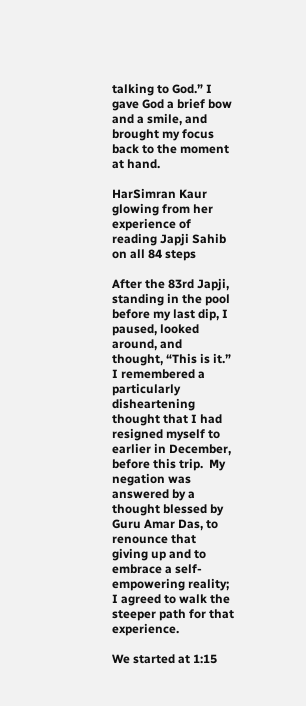talking to God.” I gave God a brief bow and a smile, and brought my focus back to the moment at hand.

HarSimran Kaur glowing from her experience of reading Japji Sahib on all 84 steps

After the 83rd Japji, standing in the pool before my last dip, I paused, looked around, and thought, “This is it.”  I remembered a particularly disheartening thought that I had resigned myself to earlier in December, before this trip.  My negation was answered by a thought blessed by Guru Amar Das, to renounce that giving up and to embrace a self-empowering reality; I agreed to walk the steeper path for that experience.

We started at 1:15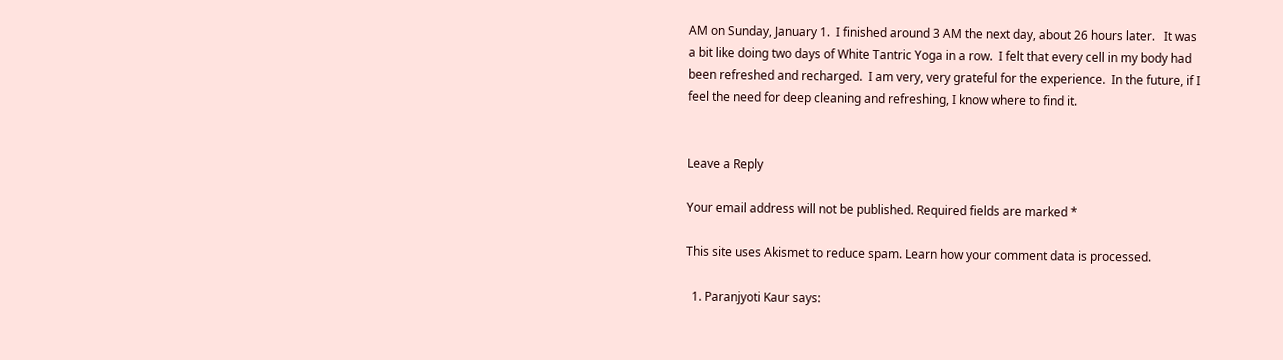AM on Sunday, January 1.  I finished around 3 AM the next day, about 26 hours later.   It was a bit like doing two days of White Tantric Yoga in a row.  I felt that every cell in my body had been refreshed and recharged.  I am very, very grateful for the experience.  In the future, if I feel the need for deep cleaning and refreshing, I know where to find it.


Leave a Reply

Your email address will not be published. Required fields are marked *

This site uses Akismet to reduce spam. Learn how your comment data is processed.

  1. Paranjyoti Kaur says: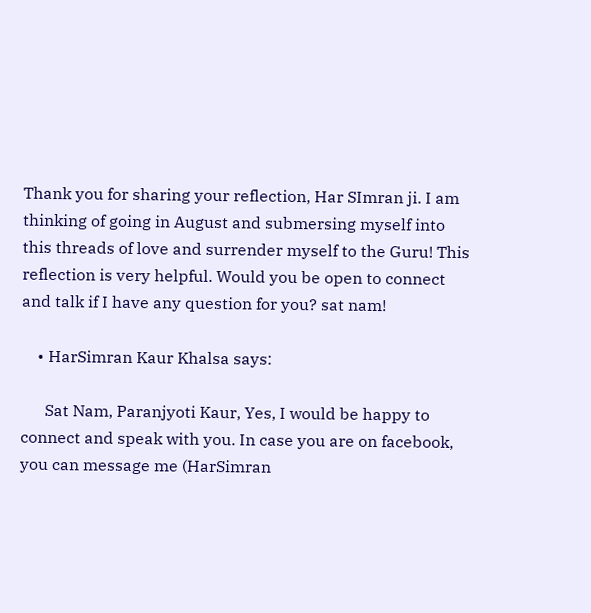Thank you for sharing your reflection, Har SImran ji. I am thinking of going in August and submersing myself into this threads of love and surrender myself to the Guru! This reflection is very helpful. Would you be open to connect and talk if I have any question for you? sat nam!

    • HarSimran Kaur Khalsa says:

      Sat Nam, Paranjyoti Kaur, Yes, I would be happy to connect and speak with you. In case you are on facebook, you can message me (HarSimran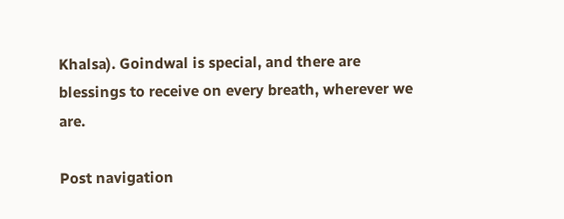Khalsa). Goindwal is special, and there are blessings to receive on every breath, wherever we are.

Post navigation